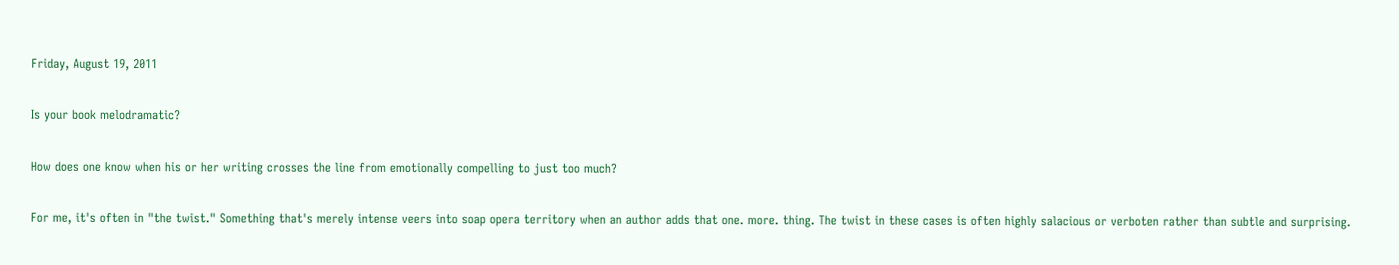Friday, August 19, 2011

Is your book melodramatic?

How does one know when his or her writing crosses the line from emotionally compelling to just too much?

For me, it's often in "the twist." Something that's merely intense veers into soap opera territory when an author adds that one. more. thing. The twist in these cases is often highly salacious or verboten rather than subtle and surprising.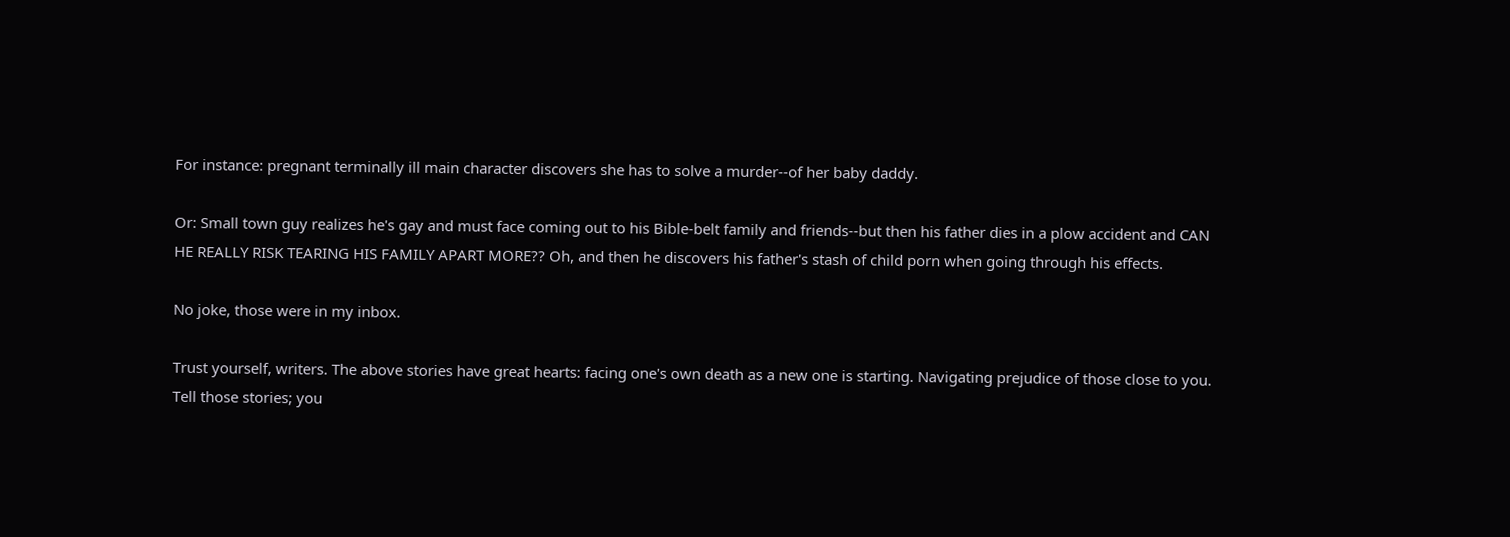For instance: pregnant terminally ill main character discovers she has to solve a murder--of her baby daddy.

Or: Small town guy realizes he's gay and must face coming out to his Bible-belt family and friends--but then his father dies in a plow accident and CAN HE REALLY RISK TEARING HIS FAMILY APART MORE?? Oh, and then he discovers his father's stash of child porn when going through his effects.

No joke, those were in my inbox.

Trust yourself, writers. The above stories have great hearts: facing one's own death as a new one is starting. Navigating prejudice of those close to you. Tell those stories; you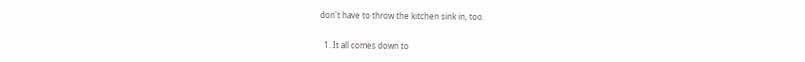don't have to throw the kitchen sink in, too.


  1. It all comes down to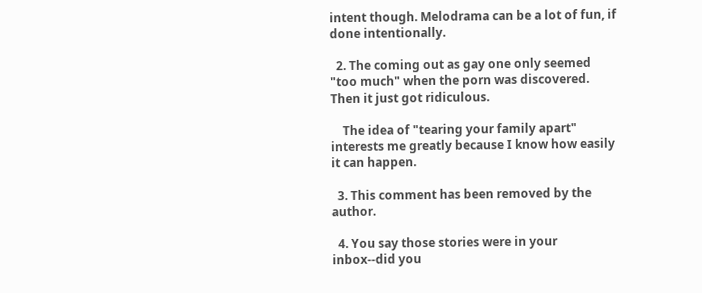intent though. Melodrama can be a lot of fun, if done intentionally.

  2. The coming out as gay one only seemed "too much" when the porn was discovered. Then it just got ridiculous.

    The idea of "tearing your family apart" interests me greatly because I know how easily it can happen.

  3. This comment has been removed by the author.

  4. You say those stories were in your inbox--did you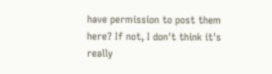have permission to post them here? If not, I don't think it's really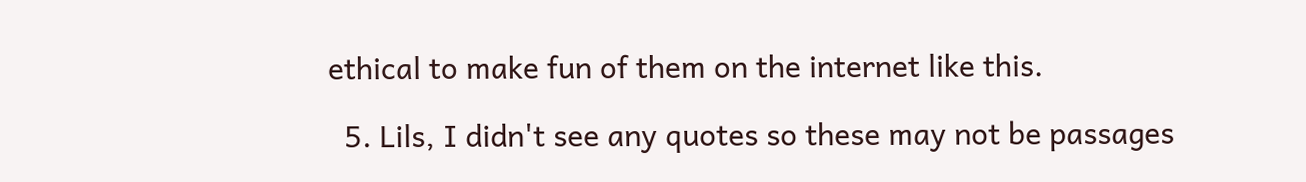ethical to make fun of them on the internet like this.

  5. Lils, I didn't see any quotes so these may not be passages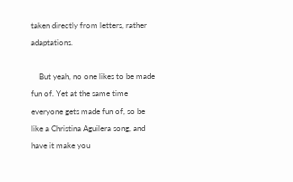taken directly from letters, rather adaptations.

    But yeah, no one likes to be made fun of. Yet at the same time everyone gets made fun of, so be like a Christina Aguilera song, and have it make you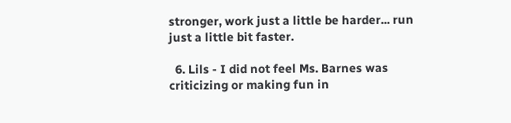stronger, work just a little be harder... run just a little bit faster.

  6. Lils - I did not feel Ms. Barnes was criticizing or making fun in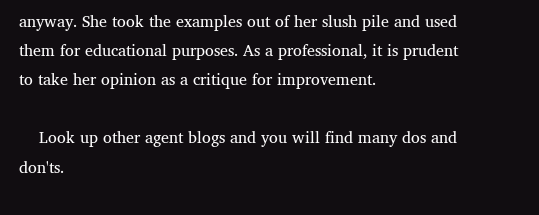anyway. She took the examples out of her slush pile and used them for educational purposes. As a professional, it is prudent to take her opinion as a critique for improvement.

    Look up other agent blogs and you will find many dos and don'ts.